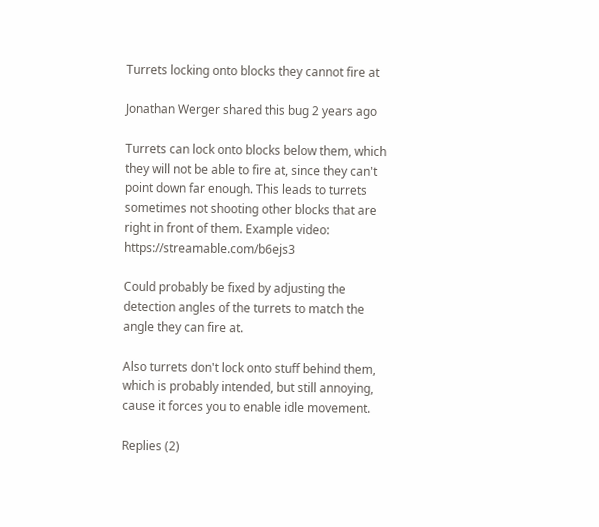Turrets locking onto blocks they cannot fire at

Jonathan Werger shared this bug 2 years ago

Turrets can lock onto blocks below them, which they will not be able to fire at, since they can't point down far enough. This leads to turrets sometimes not shooting other blocks that are right in front of them. Example video: https://streamable.com/b6ejs3

Could probably be fixed by adjusting the detection angles of the turrets to match the angle they can fire at.

Also turrets don't lock onto stuff behind them, which is probably intended, but still annoying, cause it forces you to enable idle movement.

Replies (2)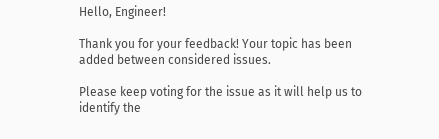Hello, Engineer!

Thank you for your feedback! Your topic has been added between considered issues.

Please keep voting for the issue as it will help us to identify the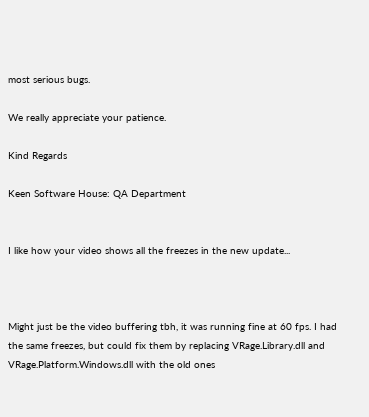most serious bugs.

We really appreciate your patience.

Kind Regards

Keen Software House: QA Department


I like how your video shows all the freezes in the new update...



Might just be the video buffering tbh, it was running fine at 60 fps. I had the same freezes, but could fix them by replacing VRage.Library.dll and VRage.Platform.Windows.dll with the old ones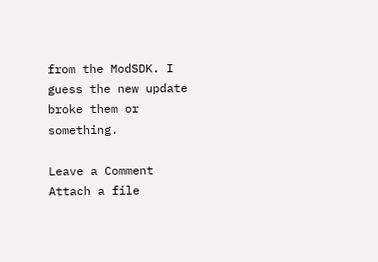from the ModSDK. I guess the new update broke them or something.

Leave a Comment
Attach a file